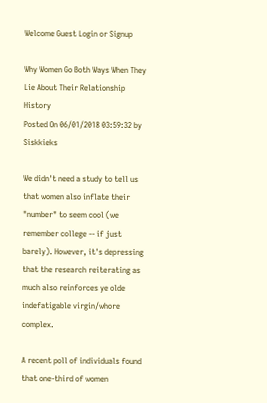Welcome Guest Login or Signup

Why Women Go Both Ways When They Lie About Their Relationship History
Posted On 06/01/2018 03:59:32 by Siskkieks

We didn't need a study to tell us that women also inflate their "number" to seem cool (we remember college -- if just barely). However, it's depressing that the research reiterating as much also reinforces ye olde indefatigable virgin/whore complex.

A recent poll of individuals found that one-third of women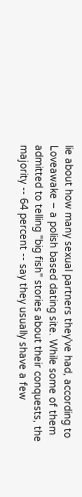lie about how many sexual partners they've had, according to Loveawake – a polish based dating site. While some of them admitted to telling "big fish" stories about their conquests, the majority -- 64 percent -- say they usually shave a few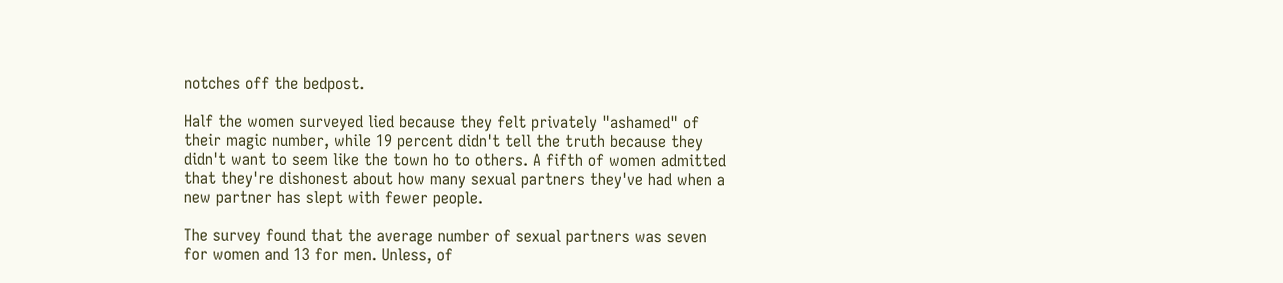notches off the bedpost.

Half the women surveyed lied because they felt privately "ashamed" of their magic number, while 19 percent didn't tell the truth because they didn't want to seem like the town ho to others. A fifth of women admitted that they're dishonest about how many sexual partners they've had when a new partner has slept with fewer people.

The survey found that the average number of sexual partners was seven for women and 13 for men. Unless, of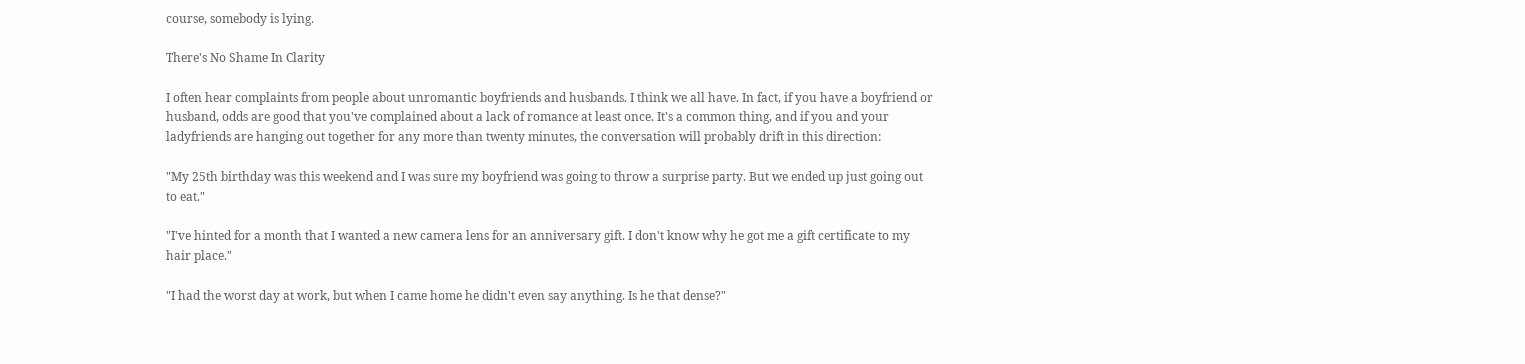course, somebody is lying.

There's No Shame In Clarity

I often hear complaints from people about unromantic boyfriends and husbands. I think we all have. In fact, if you have a boyfriend or husband, odds are good that you've complained about a lack of romance at least once. It's a common thing, and if you and your ladyfriends are hanging out together for any more than twenty minutes, the conversation will probably drift in this direction:

"My 25th birthday was this weekend and I was sure my boyfriend was going to throw a surprise party. But we ended up just going out to eat."

"I've hinted for a month that I wanted a new camera lens for an anniversary gift. I don't know why he got me a gift certificate to my hair place."

"I had the worst day at work, but when I came home he didn't even say anything. Is he that dense?"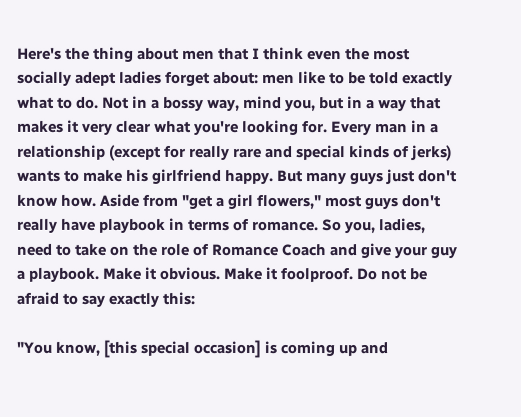Here's the thing about men that I think even the most socially adept ladies forget about: men like to be told exactly what to do. Not in a bossy way, mind you, but in a way that makes it very clear what you're looking for. Every man in a relationship (except for really rare and special kinds of jerks) wants to make his girlfriend happy. But many guys just don't know how. Aside from "get a girl flowers," most guys don't really have playbook in terms of romance. So you, ladies, need to take on the role of Romance Coach and give your guy a playbook. Make it obvious. Make it foolproof. Do not be afraid to say exactly this:

"You know, [this special occasion] is coming up and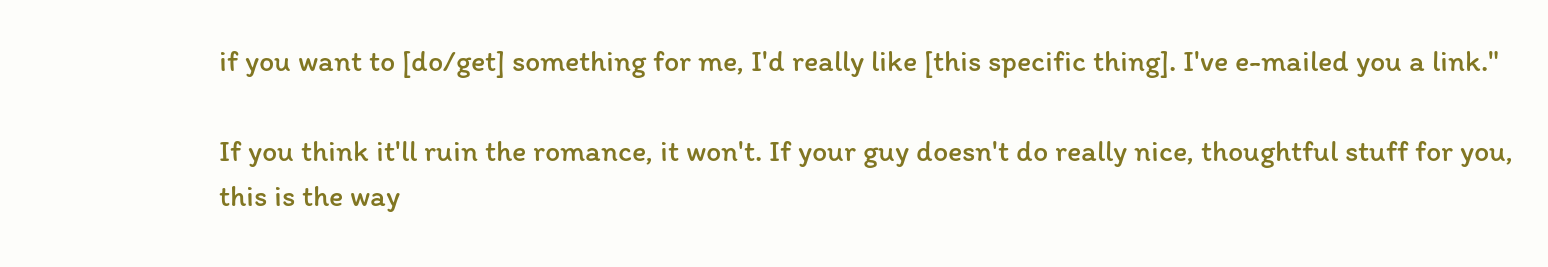if you want to [do/get] something for me, I'd really like [this specific thing]. I've e-mailed you a link."

If you think it'll ruin the romance, it won't. If your guy doesn't do really nice, thoughtful stuff for you, this is the way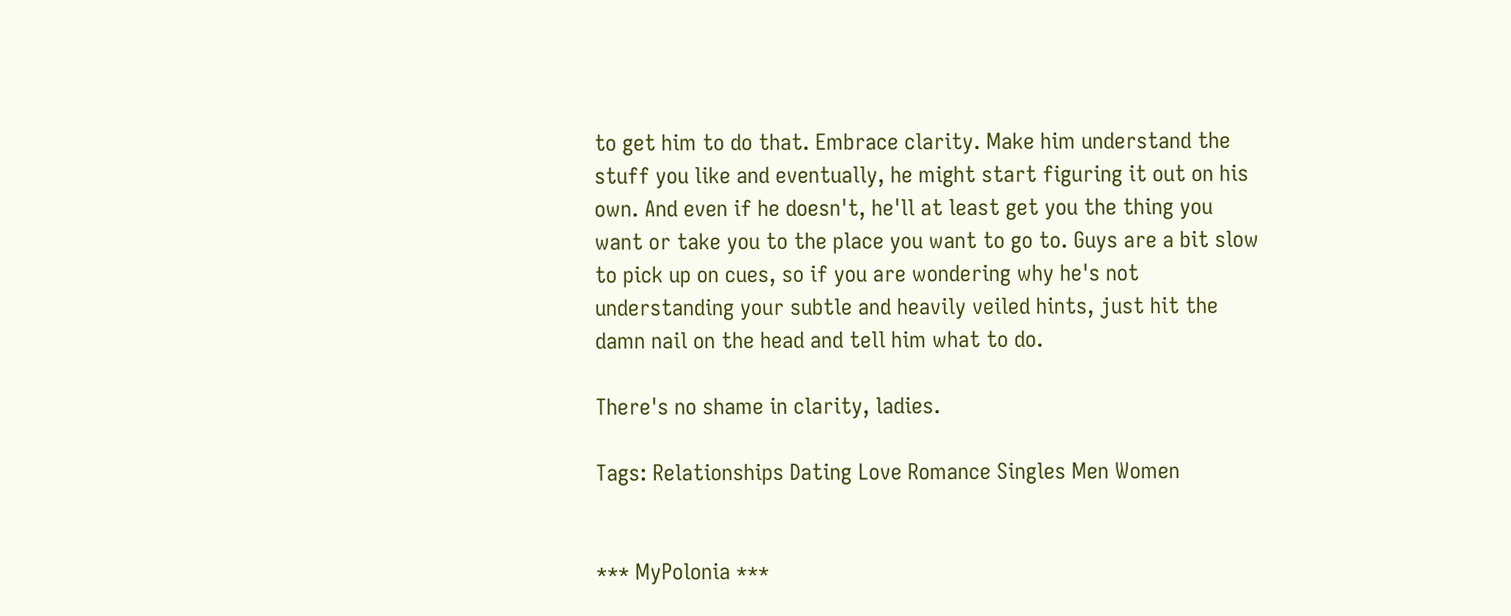to get him to do that. Embrace clarity. Make him understand the stuff you like and eventually, he might start figuring it out on his own. And even if he doesn't, he'll at least get you the thing you want or take you to the place you want to go to. Guys are a bit slow to pick up on cues, so if you are wondering why he's not understanding your subtle and heavily veiled hints, just hit the damn nail on the head and tell him what to do.

There's no shame in clarity, ladies.

Tags: Relationships Dating Love Romance Singles Men Women


*** MyPolonia ***